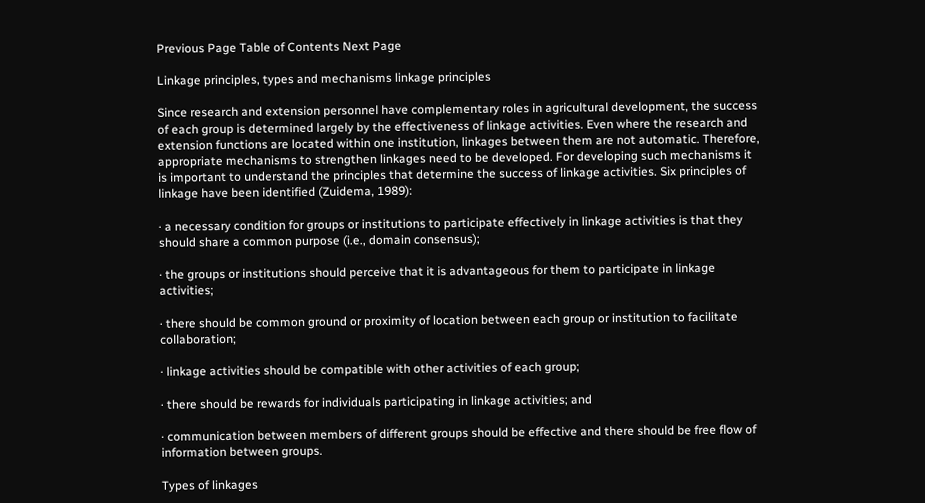Previous Page Table of Contents Next Page

Linkage principles, types and mechanisms linkage principles

Since research and extension personnel have complementary roles in agricultural development, the success of each group is determined largely by the effectiveness of linkage activities. Even where the research and extension functions are located within one institution, linkages between them are not automatic. Therefore, appropriate mechanisms to strengthen linkages need to be developed. For developing such mechanisms it is important to understand the principles that determine the success of linkage activities. Six principles of linkage have been identified (Zuidema, 1989):

· a necessary condition for groups or institutions to participate effectively in linkage activities is that they should share a common purpose (i.e., domain consensus);

· the groups or institutions should perceive that it is advantageous for them to participate in linkage activities;

· there should be common ground or proximity of location between each group or institution to facilitate collaboration;

· linkage activities should be compatible with other activities of each group;

· there should be rewards for individuals participating in linkage activities; and

· communication between members of different groups should be effective and there should be free flow of information between groups.

Types of linkages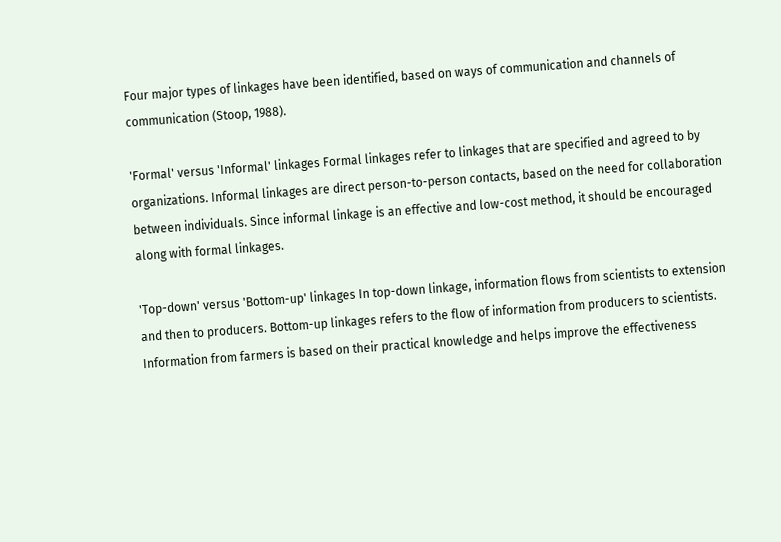Four major types of linkages have been identified, based on ways of communication and channels of communication (Stoop, 1988).

'Formal' versus 'Informal' linkages Formal linkages refer to linkages that are specified and agreed to by organizations. Informal linkages are direct person-to-person contacts, based on the need for collaboration between individuals. Since informal linkage is an effective and low-cost method, it should be encouraged along with formal linkages.

'Top-down' versus 'Bottom-up' linkages In top-down linkage, information flows from scientists to extension and then to producers. Bottom-up linkages refers to the flow of information from producers to scientists. Information from farmers is based on their practical knowledge and helps improve the effectiveness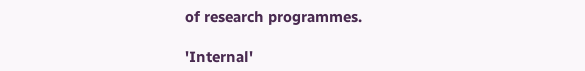of research programmes.

'Internal'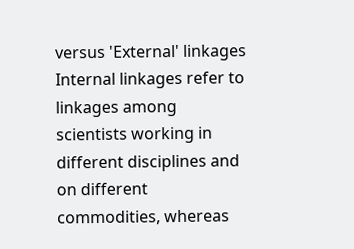versus 'External' linkages Internal linkages refer to linkages among scientists working in different disciplines and on different commodities, whereas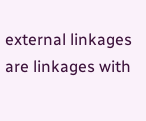external linkages are linkages with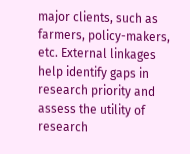major clients, such as farmers, policy-makers, etc. External linkages help identify gaps in research priority and assess the utility of research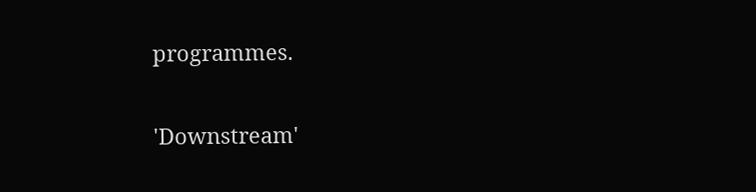programmes.

'Downstream'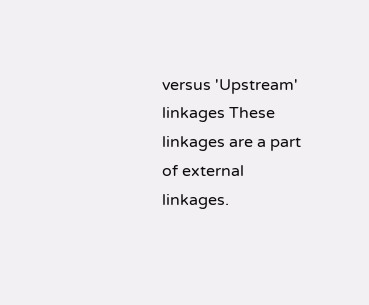versus 'Upstream' linkages These linkages are a part of external linkages.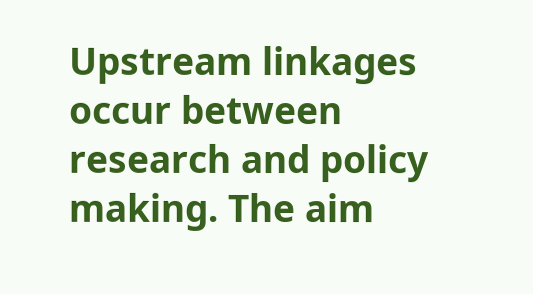Upstream linkages occur between research and policy making. The aim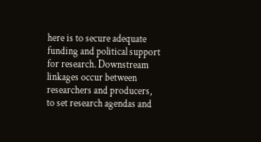here is to secure adequate funding and political support for research. Downstream linkages occur between researchers and producers, to set research agendas and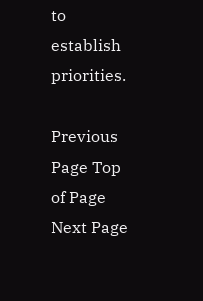to establish priorities.

Previous Page Top of Page Next Page